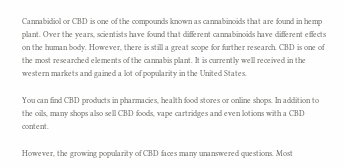Cannabidiol or CBD is one of the compounds known as cannabinoids that are found in hemp plant. Over the years, scientists have found that different cannabinoids have different effects on the human body. However, there is still a great scope for further research. CBD is one of the most researched elements of the cannabis plant. It is currently well received in the western markets and gained a lot of popularity in the United States.

You can find CBD products in pharmacies, health food stores or online shops. In addition to the oils, many shops also sell CBD foods, vape cartridges and even lotions with a CBD content.

However, the growing popularity of CBD faces many unanswered questions. Most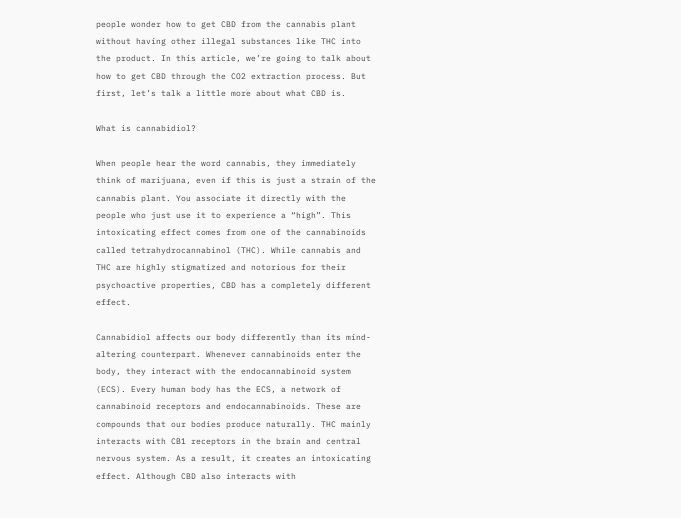people wonder how to get CBD from the cannabis plant without having other illegal substances like THC into the product. In this article, we’re going to talk about how to get CBD through the CO2 extraction process. But first, let’s talk a little more about what CBD is.

What is cannabidiol?

When people hear the word cannabis, they immediately think of marijuana, even if this is just a strain of the cannabis plant. You associate it directly with the people who just use it to experience a “high”. This intoxicating effect comes from one of the cannabinoids called tetrahydrocannabinol (THC). While cannabis and THC are highly stigmatized and notorious for their psychoactive properties, CBD has a completely different effect.

Cannabidiol affects our body differently than its mind-altering counterpart. Whenever cannabinoids enter the body, they interact with the endocannabinoid system (ECS). Every human body has the ECS, a network of cannabinoid receptors and endocannabinoids. These are compounds that our bodies produce naturally. THC mainly interacts with CB1 receptors in the brain and central nervous system. As a result, it creates an intoxicating effect. Although CBD also interacts with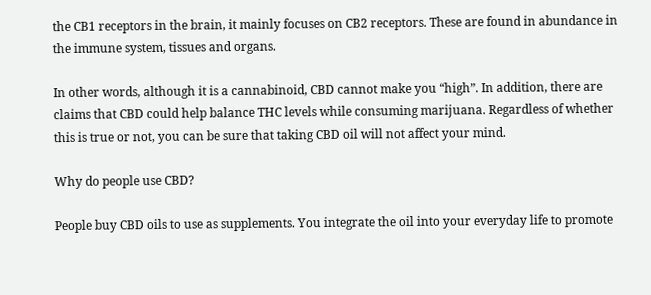the CB1 receptors in the brain, it mainly focuses on CB2 receptors. These are found in abundance in the immune system, tissues and organs.

In other words, although it is a cannabinoid, CBD cannot make you “high”. In addition, there are claims that CBD could help balance THC levels while consuming marijuana. Regardless of whether this is true or not, you can be sure that taking CBD oil will not affect your mind.

Why do people use CBD?

People buy CBD oils to use as supplements. You integrate the oil into your everyday life to promote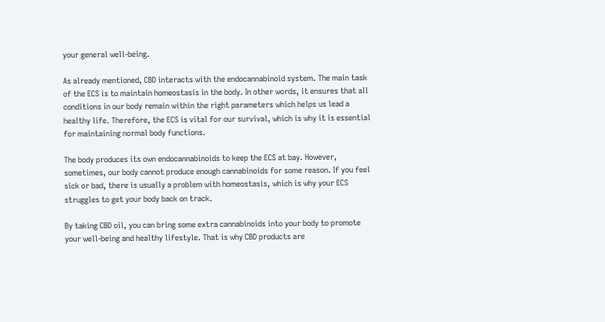your general well-being.

As already mentioned, CBD interacts with the endocannabinoid system. The main task of the ECS is to maintain homeostasis in the body. In other words, it ensures that all conditions in our body remain within the right parameters which helps us lead a healthy life. Therefore, the ECS is vital for our survival, which is why it is essential for maintaining normal body functions.

The body produces its own endocannabinoids to keep the ECS at bay. However, sometimes, our body cannot produce enough cannabinoids for some reason. If you feel sick or bad, there is usually a problem with homeostasis, which is why your ECS struggles to get your body back on track.

By taking CBD oil, you can bring some extra cannabinoids into your body to promote your well-being and healthy lifestyle. That is why CBD products are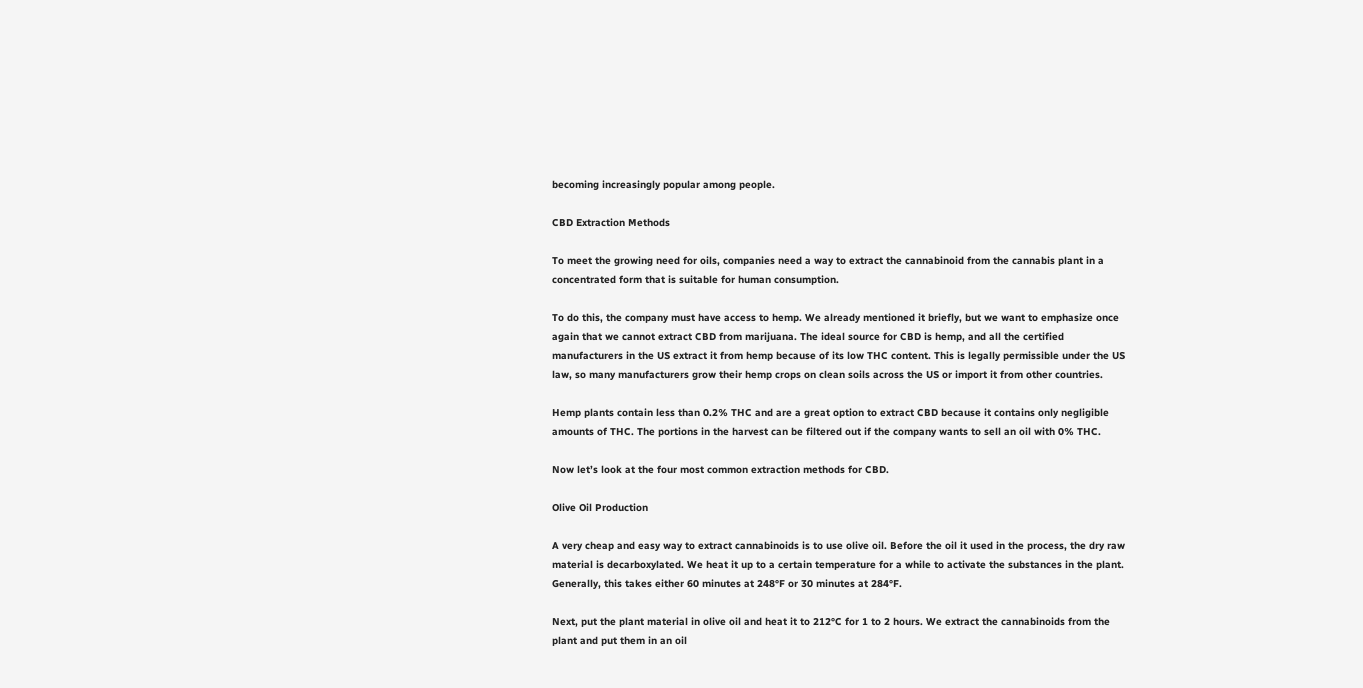becoming increasingly popular among people.

CBD Extraction Methods

To meet the growing need for oils, companies need a way to extract the cannabinoid from the cannabis plant in a concentrated form that is suitable for human consumption.

To do this, the company must have access to hemp. We already mentioned it briefly, but we want to emphasize once again that we cannot extract CBD from marijuana. The ideal source for CBD is hemp, and all the certified manufacturers in the US extract it from hemp because of its low THC content. This is legally permissible under the US law, so many manufacturers grow their hemp crops on clean soils across the US or import it from other countries.

Hemp plants contain less than 0.2% THC and are a great option to extract CBD because it contains only negligible amounts of THC. The portions in the harvest can be filtered out if the company wants to sell an oil with 0% THC.

Now let’s look at the four most common extraction methods for CBD.

Olive Oil Production

A very cheap and easy way to extract cannabinoids is to use olive oil. Before the oil it used in the process, the dry raw material is decarboxylated. We heat it up to a certain temperature for a while to activate the substances in the plant. Generally, this takes either 60 minutes at 248°F or 30 minutes at 284°F.

Next, put the plant material in olive oil and heat it to 212°C for 1 to 2 hours. We extract the cannabinoids from the plant and put them in an oil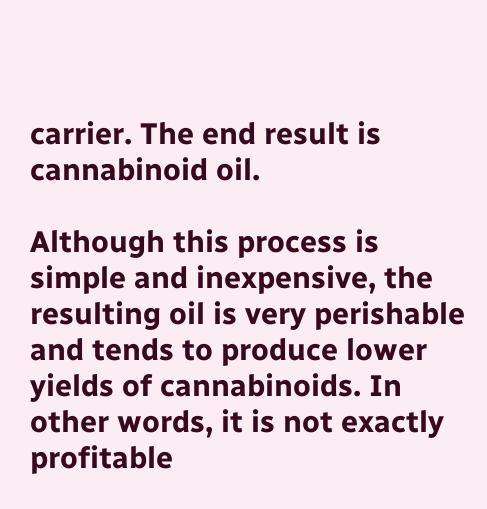carrier. The end result is cannabinoid oil.

Although this process is simple and inexpensive, the resulting oil is very perishable and tends to produce lower yields of cannabinoids. In other words, it is not exactly profitable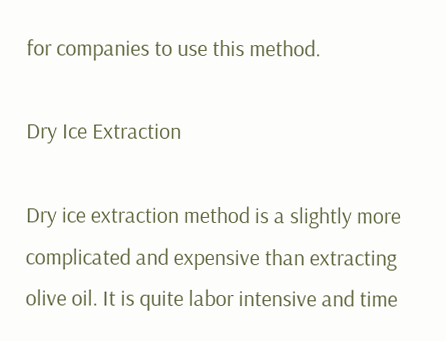for companies to use this method.

Dry Ice Extraction

Dry ice extraction method is a slightly more complicated and expensive than extracting olive oil. It is quite labor intensive and time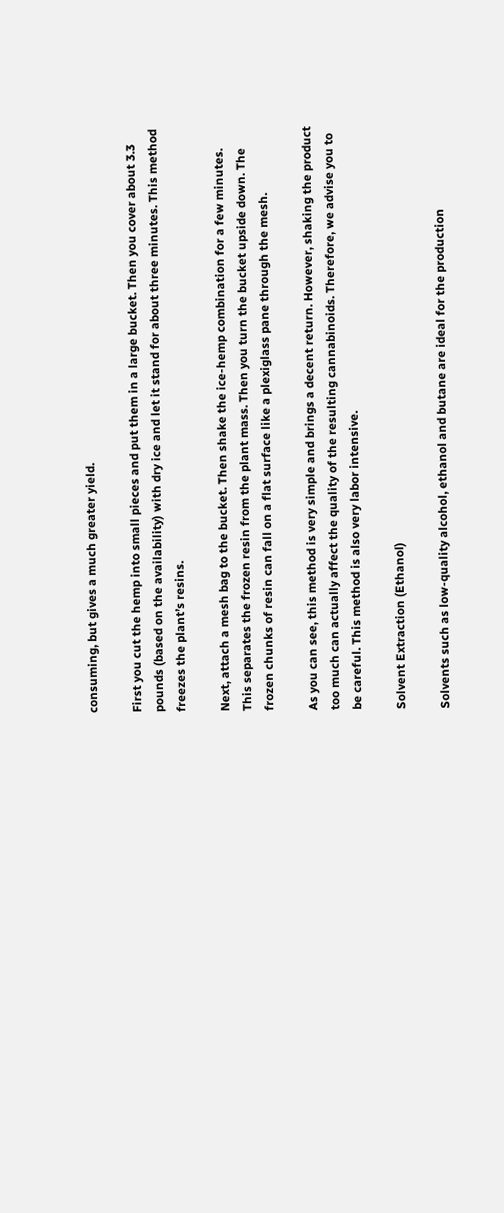consuming, but gives a much greater yield.

First you cut the hemp into small pieces and put them in a large bucket. Then you cover about 3.3 pounds (based on the availability) with dry ice and let it stand for about three minutes. This method freezes the plant’s resins.

Next, attach a mesh bag to the bucket. Then shake the ice-hemp combination for a few minutes. This separates the frozen resin from the plant mass. Then you turn the bucket upside down. The frozen chunks of resin can fall on a flat surface like a plexiglass pane through the mesh.

As you can see, this method is very simple and brings a decent return. However, shaking the product too much can actually affect the quality of the resulting cannabinoids. Therefore, we advise you to be careful. This method is also very labor intensive.

Solvent Extraction (Ethanol)

Solvents such as low-quality alcohol, ethanol and butane are ideal for the production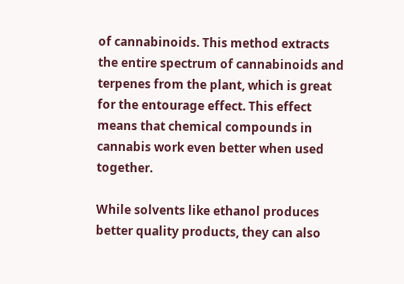of cannabinoids. This method extracts the entire spectrum of cannabinoids and terpenes from the plant, which is great for the entourage effect. This effect means that chemical compounds in cannabis work even better when used together.

While solvents like ethanol produces better quality products, they can also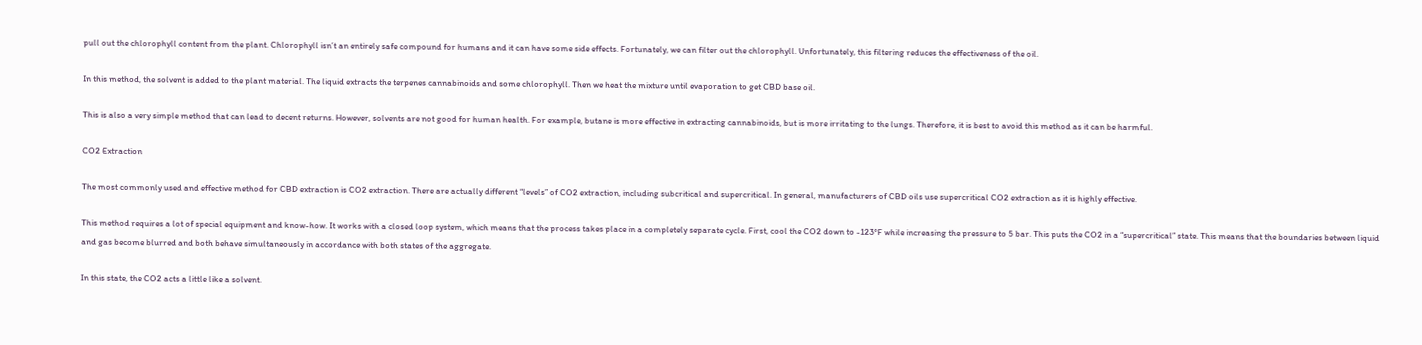pull out the chlorophyll content from the plant. Chlorophyll isn’t an entirely safe compound for humans and it can have some side effects. Fortunately, we can filter out the chlorophyll. Unfortunately, this filtering reduces the effectiveness of the oil.

In this method, the solvent is added to the plant material. The liquid extracts the terpenes cannabinoids and some chlorophyll. Then we heat the mixture until evaporation to get CBD base oil.

This is also a very simple method that can lead to decent returns. However, solvents are not good for human health. For example, butane is more effective in extracting cannabinoids, but is more irritating to the lungs. Therefore, it is best to avoid this method as it can be harmful.

CO2 Extraction

The most commonly used and effective method for CBD extraction is CO2 extraction. There are actually different “levels” of CO2 extraction, including subcritical and supercritical. In general, manufacturers of CBD oils use supercritical CO2 extraction as it is highly effective.

This method requires a lot of special equipment and know-how. It works with a closed loop system, which means that the process takes place in a completely separate cycle. First, cool the CO2 down to -123°F while increasing the pressure to 5 bar. This puts the CO2 in a “supercritical” state. This means that the boundaries between liquid and gas become blurred and both behave simultaneously in accordance with both states of the aggregate.

In this state, the CO2 acts a little like a solvent.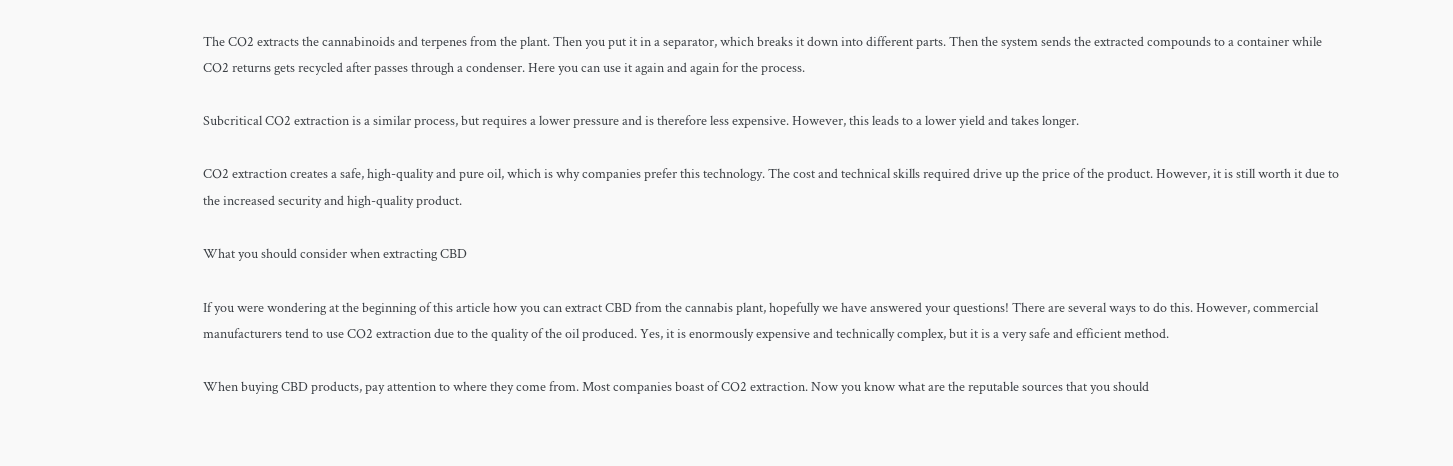The CO2 extracts the cannabinoids and terpenes from the plant. Then you put it in a separator, which breaks it down into different parts. Then the system sends the extracted compounds to a container while CO2 returns gets recycled after passes through a condenser. Here you can use it again and again for the process.

Subcritical CO2 extraction is a similar process, but requires a lower pressure and is therefore less expensive. However, this leads to a lower yield and takes longer.

CO2 extraction creates a safe, high-quality and pure oil, which is why companies prefer this technology. The cost and technical skills required drive up the price of the product. However, it is still worth it due to the increased security and high-quality product.

What you should consider when extracting CBD

If you were wondering at the beginning of this article how you can extract CBD from the cannabis plant, hopefully we have answered your questions! There are several ways to do this. However, commercial manufacturers tend to use CO2 extraction due to the quality of the oil produced. Yes, it is enormously expensive and technically complex, but it is a very safe and efficient method.

When buying CBD products, pay attention to where they come from. Most companies boast of CO2 extraction. Now you know what are the reputable sources that you should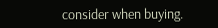consider when buying.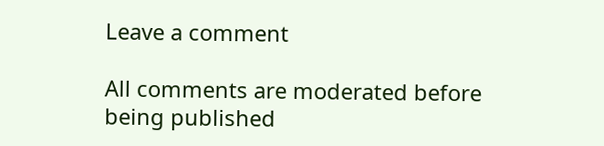Leave a comment

All comments are moderated before being published